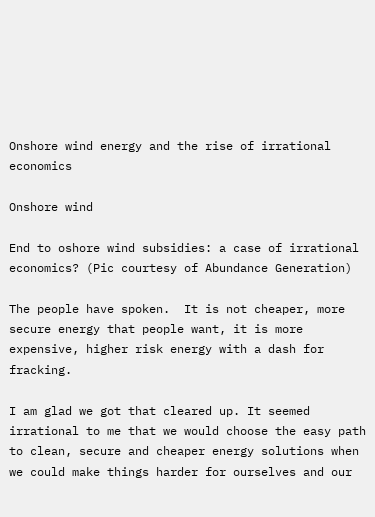Onshore wind energy and the rise of irrational economics

Onshore wind

End to oshore wind subsidies: a case of irrational economics? (Pic courtesy of Abundance Generation)

The people have spoken.  It is not cheaper, more secure energy that people want, it is more expensive, higher risk energy with a dash for fracking.

I am glad we got that cleared up. It seemed irrational to me that we would choose the easy path to clean, secure and cheaper energy solutions when we could make things harder for ourselves and our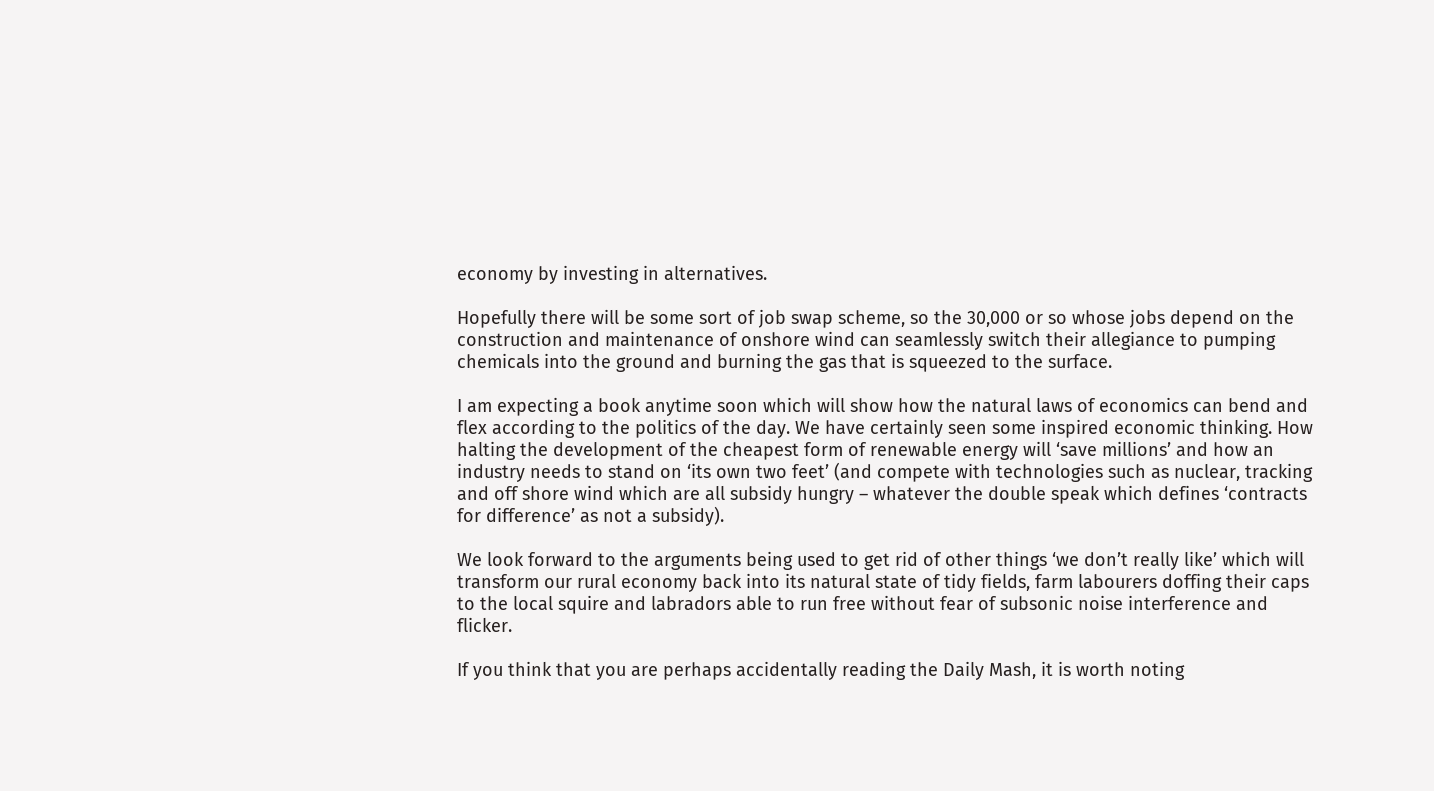economy by investing in alternatives.

Hopefully there will be some sort of job swap scheme, so the 30,000 or so whose jobs depend on the construction and maintenance of onshore wind can seamlessly switch their allegiance to pumping chemicals into the ground and burning the gas that is squeezed to the surface.

I am expecting a book anytime soon which will show how the natural laws of economics can bend and flex according to the politics of the day. We have certainly seen some inspired economic thinking. How halting the development of the cheapest form of renewable energy will ‘save millions’ and how an industry needs to stand on ‘its own two feet’ (and compete with technologies such as nuclear, tracking and off shore wind which are all subsidy hungry – whatever the double speak which defines ‘contracts for difference’ as not a subsidy).

We look forward to the arguments being used to get rid of other things ‘we don’t really like’ which will transform our rural economy back into its natural state of tidy fields, farm labourers doffing their caps to the local squire and labradors able to run free without fear of subsonic noise interference and flicker.

If you think that you are perhaps accidentally reading the Daily Mash, it is worth noting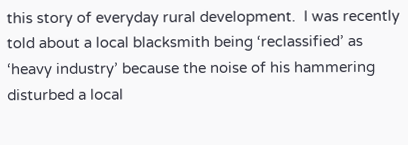this story of everyday rural development.  I was recently told about a local blacksmith being ‘reclassified’ as ‘heavy industry’ because the noise of his hammering disturbed a local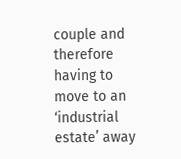couple and therefore having to move to an ‘industrial estate’ away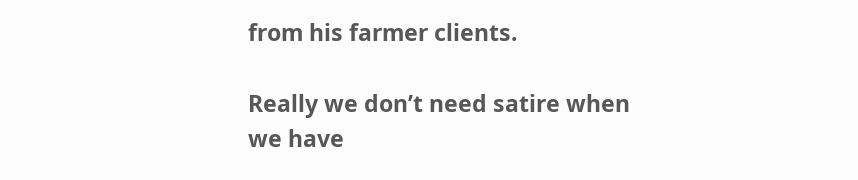from his farmer clients.

Really we don’t need satire when we have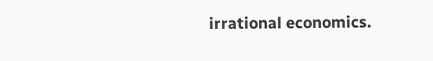irrational economics.